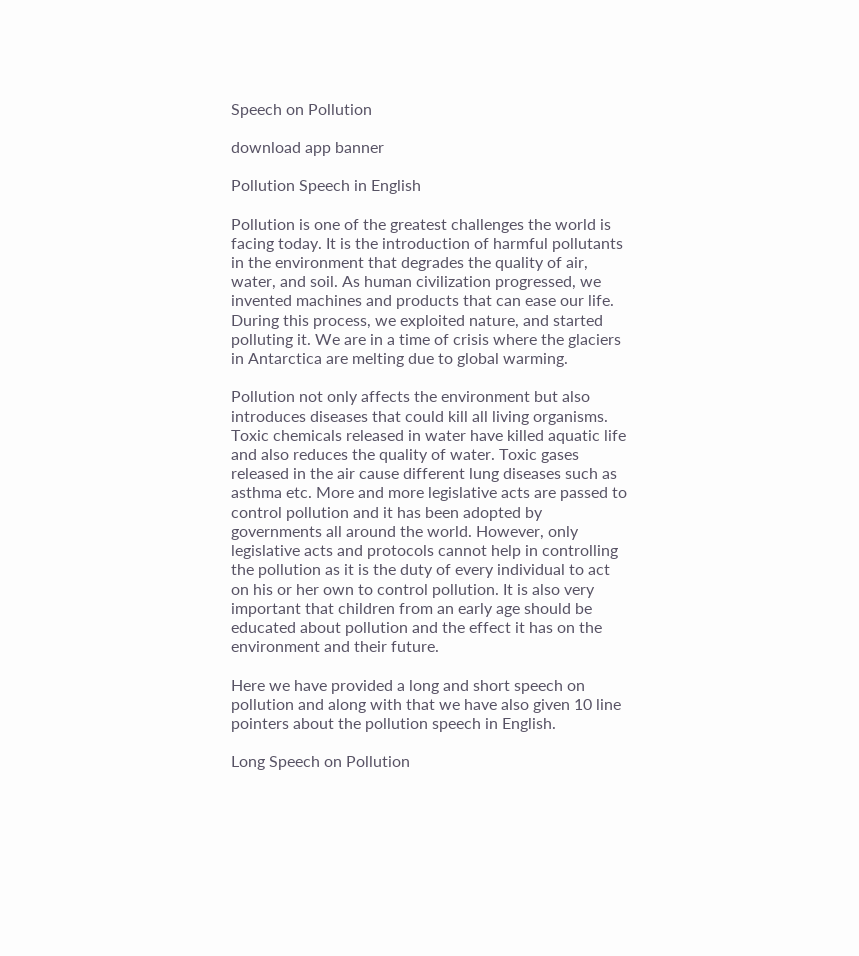Speech on Pollution

download app banner

Pollution Speech in English

Pollution is one of the greatest challenges the world is facing today. It is the introduction of harmful pollutants in the environment that degrades the quality of air, water, and soil. As human civilization progressed, we invented machines and products that can ease our life. During this process, we exploited nature, and started polluting it. We are in a time of crisis where the glaciers in Antarctica are melting due to global warming.

Pollution not only affects the environment but also introduces diseases that could kill all living organisms. Toxic chemicals released in water have killed aquatic life and also reduces the quality of water. Toxic gases released in the air cause different lung diseases such as asthma etc. More and more legislative acts are passed to control pollution and it has been adopted by governments all around the world. However, only legislative acts and protocols cannot help in controlling the pollution as it is the duty of every individual to act on his or her own to control pollution. It is also very important that children from an early age should be educated about pollution and the effect it has on the environment and their future.

Here we have provided a long and short speech on pollution and along with that we have also given 10 line pointers about the pollution speech in English.

Long Speech on Pollution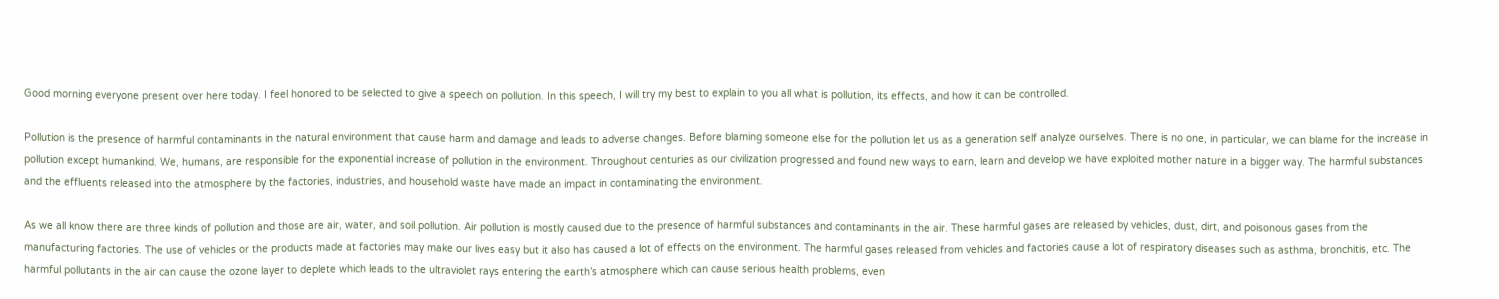Good morning everyone present over here today. I feel honored to be selected to give a speech on pollution. In this speech, I will try my best to explain to you all what is pollution, its effects, and how it can be controlled.

Pollution is the presence of harmful contaminants in the natural environment that cause harm and damage and leads to adverse changes. Before blaming someone else for the pollution let us as a generation self analyze ourselves. There is no one, in particular, we can blame for the increase in pollution except humankind. We, humans, are responsible for the exponential increase of pollution in the environment. Throughout centuries as our civilization progressed and found new ways to earn, learn and develop we have exploited mother nature in a bigger way. The harmful substances and the effluents released into the atmosphere by the factories, industries, and household waste have made an impact in contaminating the environment.

As we all know there are three kinds of pollution and those are air, water, and soil pollution. Air pollution is mostly caused due to the presence of harmful substances and contaminants in the air. These harmful gases are released by vehicles, dust, dirt, and poisonous gases from the manufacturing factories. The use of vehicles or the products made at factories may make our lives easy but it also has caused a lot of effects on the environment. The harmful gases released from vehicles and factories cause a lot of respiratory diseases such as asthma, bronchitis, etc. The harmful pollutants in the air can cause the ozone layer to deplete which leads to the ultraviolet rays entering the earth’s atmosphere which can cause serious health problems, even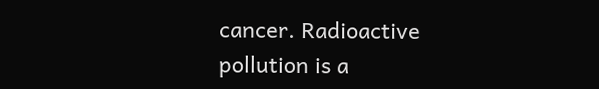cancer. Radioactive pollution is a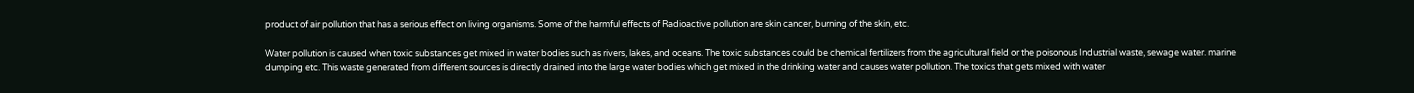product of air pollution that has a serious effect on living organisms. Some of the harmful effects of Radioactive pollution are skin cancer, burning of the skin, etc.

Water pollution is caused when toxic substances get mixed in water bodies such as rivers, lakes, and oceans. The toxic substances could be chemical fertilizers from the agricultural field or the poisonous Industrial waste, sewage water. marine dumping etc. This waste generated from different sources is directly drained into the large water bodies which get mixed in the drinking water and causes water pollution. The toxics that gets mixed with water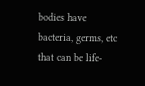bodies have bacteria, germs, etc that can be life-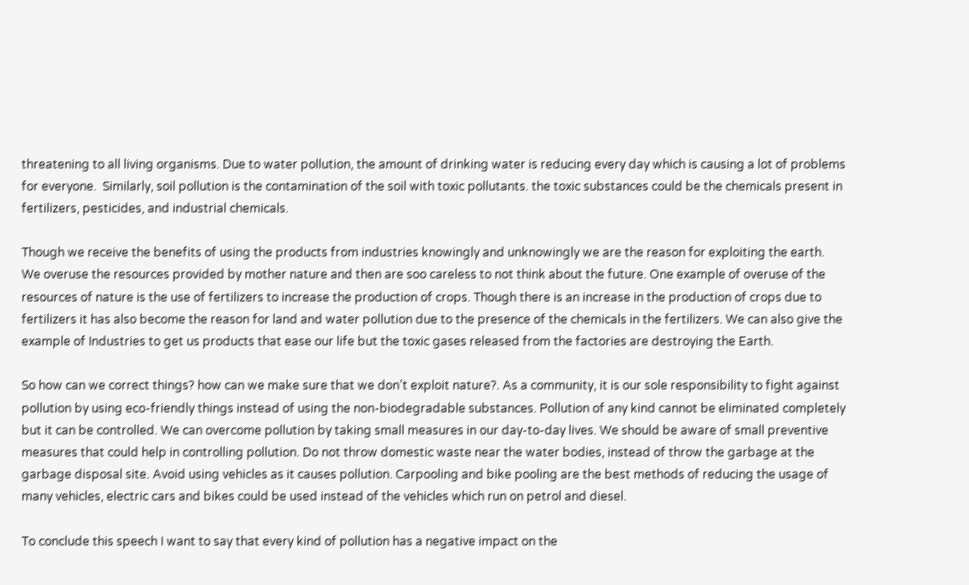threatening to all living organisms. Due to water pollution, the amount of drinking water is reducing every day which is causing a lot of problems for everyone.  Similarly, soil pollution is the contamination of the soil with toxic pollutants. the toxic substances could be the chemicals present in fertilizers, pesticides, and industrial chemicals.

Though we receive the benefits of using the products from industries knowingly and unknowingly we are the reason for exploiting the earth. We overuse the resources provided by mother nature and then are soo careless to not think about the future. One example of overuse of the resources of nature is the use of fertilizers to increase the production of crops. Though there is an increase in the production of crops due to fertilizers it has also become the reason for land and water pollution due to the presence of the chemicals in the fertilizers. We can also give the example of Industries to get us products that ease our life but the toxic gases released from the factories are destroying the Earth.

So how can we correct things? how can we make sure that we don’t exploit nature?. As a community, it is our sole responsibility to fight against pollution by using eco-friendly things instead of using the non-biodegradable substances. Pollution of any kind cannot be eliminated completely but it can be controlled. We can overcome pollution by taking small measures in our day-to-day lives. We should be aware of small preventive measures that could help in controlling pollution. Do not throw domestic waste near the water bodies, instead of throw the garbage at the garbage disposal site. Avoid using vehicles as it causes pollution. Carpooling and bike pooling are the best methods of reducing the usage of many vehicles, electric cars and bikes could be used instead of the vehicles which run on petrol and diesel.

To conclude this speech I want to say that every kind of pollution has a negative impact on the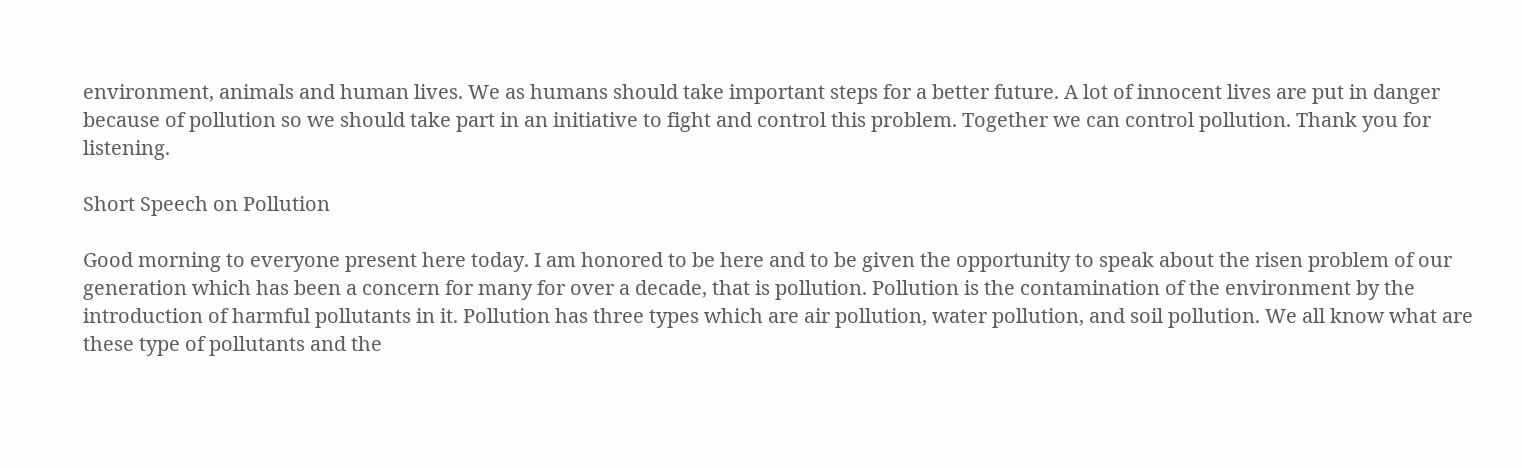environment, animals and human lives. We as humans should take important steps for a better future. A lot of innocent lives are put in danger because of pollution so we should take part in an initiative to fight and control this problem. Together we can control pollution. Thank you for listening.

Short Speech on Pollution

Good morning to everyone present here today. I am honored to be here and to be given the opportunity to speak about the risen problem of our generation which has been a concern for many for over a decade, that is pollution. Pollution is the contamination of the environment by the introduction of harmful pollutants in it. Pollution has three types which are air pollution, water pollution, and soil pollution. We all know what are these type of pollutants and the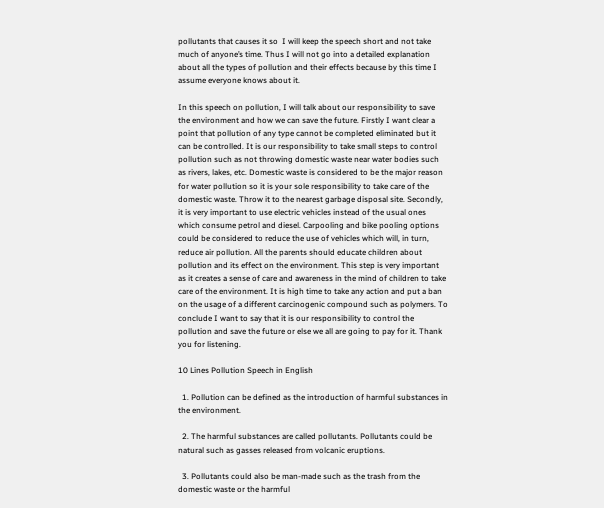pollutants that causes it so  I will keep the speech short and not take much of anyone’s time. Thus I will not go into a detailed explanation about all the types of pollution and their effects because by this time I assume everyone knows about it.

In this speech on pollution, I will talk about our responsibility to save the environment and how we can save the future. Firstly I want clear a point that pollution of any type cannot be completed eliminated but it can be controlled. It is our responsibility to take small steps to control pollution such as not throwing domestic waste near water bodies such as rivers, lakes, etc. Domestic waste is considered to be the major reason for water pollution so it is your sole responsibility to take care of the domestic waste. Throw it to the nearest garbage disposal site. Secondly, it is very important to use electric vehicles instead of the usual ones which consume petrol and diesel. Carpooling and bike pooling options could be considered to reduce the use of vehicles which will, in turn, reduce air pollution. All the parents should educate children about pollution and its effect on the environment. This step is very important as it creates a sense of care and awareness in the mind of children to take care of the environment. It is high time to take any action and put a ban on the usage of a different carcinogenic compound such as polymers. To conclude I want to say that it is our responsibility to control the pollution and save the future or else we all are going to pay for it. Thank you for listening.

10 Lines Pollution Speech in English

  1. Pollution can be defined as the introduction of harmful substances in the environment.

  2. The harmful substances are called pollutants. Pollutants could be natural such as gasses released from volcanic eruptions.

  3. Pollutants could also be man-made such as the trash from the domestic waste or the harmful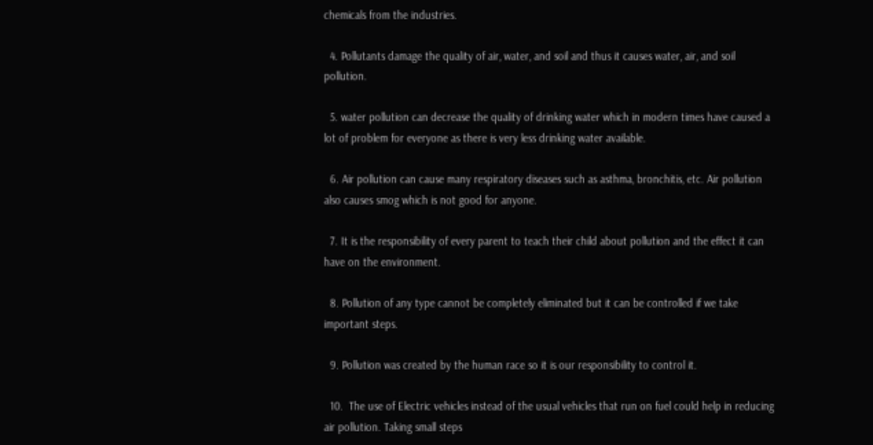chemicals from the industries.

  4. Pollutants damage the quality of air, water, and soil and thus it causes water, air, and soil pollution.

  5. water pollution can decrease the quality of drinking water which in modern times have caused a lot of problem for everyone as there is very less drinking water available.

  6. Air pollution can cause many respiratory diseases such as asthma, bronchitis, etc. Air pollution also causes smog which is not good for anyone.

  7. It is the responsibility of every parent to teach their child about pollution and the effect it can have on the environment.

  8. Pollution of any type cannot be completely eliminated but it can be controlled if we take important steps.

  9. Pollution was created by the human race so it is our responsibility to control it.

  10.  The use of Electric vehicles instead of the usual vehicles that run on fuel could help in reducing air pollution. Taking small steps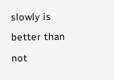slowly is better than not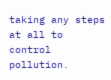taking any steps at all to control pollution.